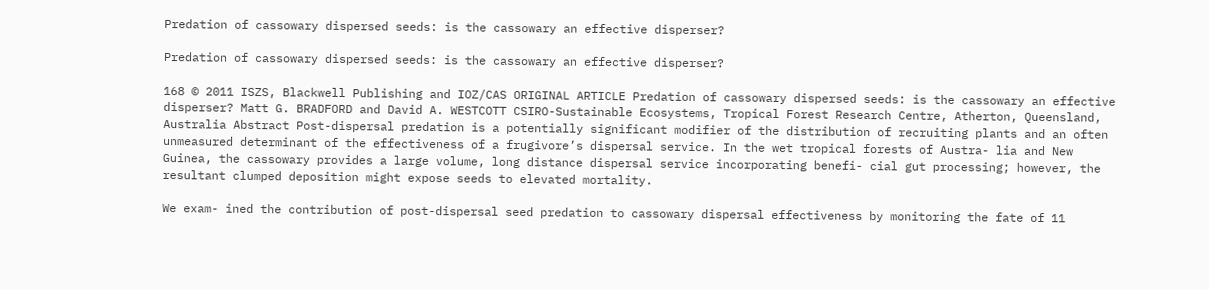Predation of cassowary dispersed seeds: is the cassowary an effective disperser?

Predation of cassowary dispersed seeds: is the cassowary an effective disperser?

168 © 2011 ISZS, Blackwell Publishing and IOZ/CAS ORIGINAL ARTICLE Predation of cassowary dispersed seeds: is the cassowary an effective disperser? Matt G. BRADFORD and David A. WESTCOTT CSIRO-Sustainable Ecosystems, Tropical Forest Research Centre, Atherton, Queensland, Australia Abstract Post-dispersal predation is a potentially significant modifier of the distribution of recruiting plants and an often unmeasured determinant of the effectiveness of a frugivore’s dispersal service. In the wet tropical forests of Austra- lia and New Guinea, the cassowary provides a large volume, long distance dispersal service incorporating benefi- cial gut processing; however, the resultant clumped deposition might expose seeds to elevated mortality.

We exam- ined the contribution of post-dispersal seed predation to cassowary dispersal effectiveness by monitoring the fate of 11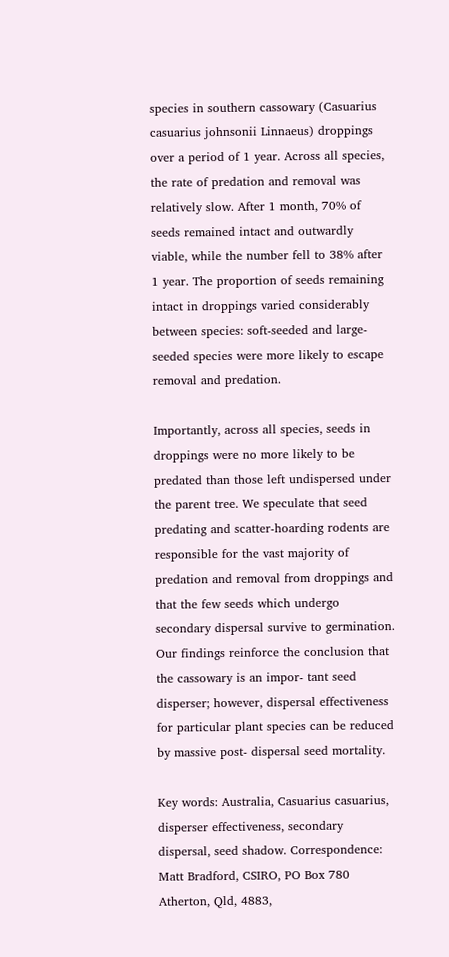species in southern cassowary (Casuarius casuarius johnsonii Linnaeus) droppings over a period of 1 year. Across all species, the rate of predation and removal was relatively slow. After 1 month, 70% of seeds remained intact and outwardly viable, while the number fell to 38% after 1 year. The proportion of seeds remaining intact in droppings varied considerably between species: soft-seeded and large-seeded species were more likely to escape removal and predation.

Importantly, across all species, seeds in droppings were no more likely to be predated than those left undispersed under the parent tree. We speculate that seed predating and scatter-hoarding rodents are responsible for the vast majority of predation and removal from droppings and that the few seeds which undergo secondary dispersal survive to germination. Our findings reinforce the conclusion that the cassowary is an impor- tant seed disperser; however, dispersal effectiveness for particular plant species can be reduced by massive post- dispersal seed mortality.

Key words: Australia, Casuarius casuarius, disperser effectiveness, secondary dispersal, seed shadow. Correspondence: Matt Bradford, CSIRO, PO Box 780 Atherton, Qld, 4883,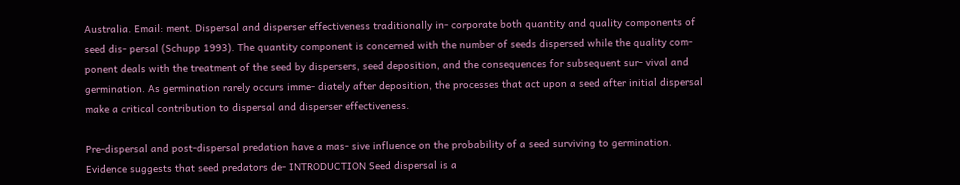Australia. Email: ment. Dispersal and disperser effectiveness traditionally in- corporate both quantity and quality components of seed dis- persal (Schupp 1993). The quantity component is concerned with the number of seeds dispersed while the quality com- ponent deals with the treatment of the seed by dispersers, seed deposition, and the consequences for subsequent sur- vival and germination. As germination rarely occurs imme- diately after deposition, the processes that act upon a seed after initial dispersal make a critical contribution to dispersal and disperser effectiveness.

Pre-dispersal and post-dispersal predation have a mas- sive influence on the probability of a seed surviving to germination. Evidence suggests that seed predators de- INTRODUCTION Seed dispersal is a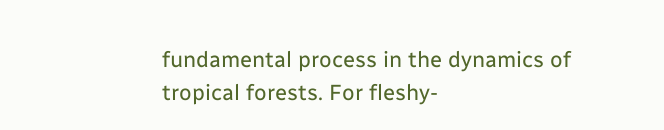fundamental process in the dynamics of tropical forests. For fleshy-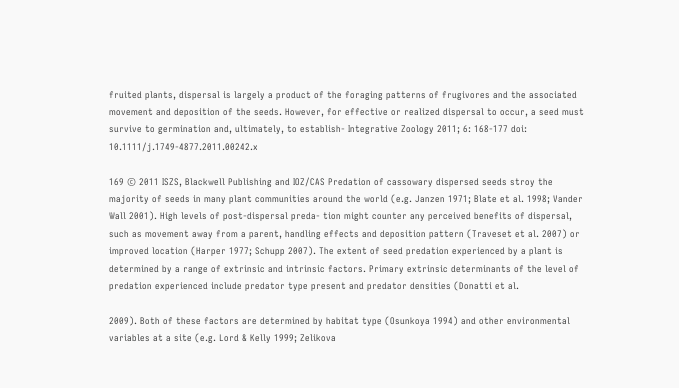fruited plants, dispersal is largely a product of the foraging patterns of frugivores and the associated movement and deposition of the seeds. However, for effective or realized dispersal to occur, a seed must survive to germination and, ultimately, to establish- Integrative Zoology 2011; 6: 168-177 doi: 10.1111/j.1749-4877.2011.00242.x

169 © 2011 ISZS, Blackwell Publishing and IOZ/CAS Predation of cassowary dispersed seeds stroy the majority of seeds in many plant communities around the world (e.g. Janzen 1971; Blate et al. 1998; Vander Wall 2001). High levels of post-dispersal preda- tion might counter any perceived benefits of dispersal, such as movement away from a parent, handling effects and deposition pattern (Traveset et al. 2007) or improved location (Harper 1977; Schupp 2007). The extent of seed predation experienced by a plant is determined by a range of extrinsic and intrinsic factors. Primary extrinsic determinants of the level of predation experienced include predator type present and predator densities (Donatti et al.

2009). Both of these factors are determined by habitat type (Osunkoya 1994) and other environmental variables at a site (e.g. Lord & Kelly 1999; Zelikova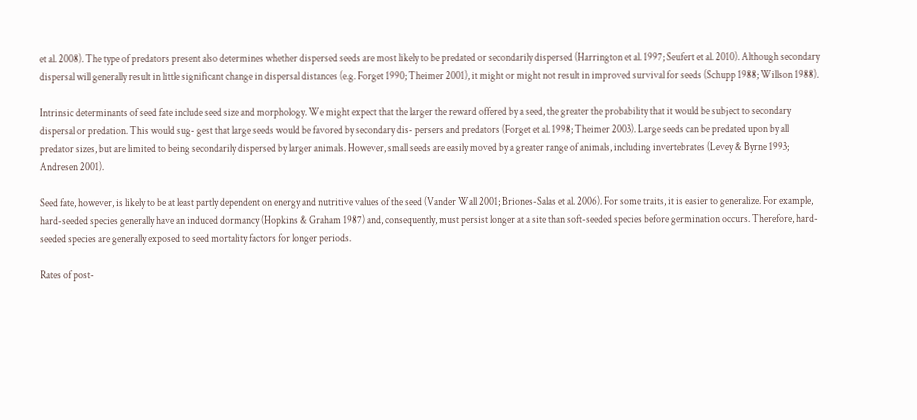et al. 2008). The type of predators present also determines whether dispersed seeds are most likely to be predated or secondarily dispersed (Harrington et al. 1997; Seufert et al. 2010). Although secondary dispersal will generally result in little significant change in dispersal distances (e.g. Forget 1990; Theimer 2001), it might or might not result in improved survival for seeds (Schupp 1988; Willson 1988).

Intrinsic determinants of seed fate include seed size and morphology. We might expect that the larger the reward offered by a seed, the greater the probability that it would be subject to secondary dispersal or predation. This would sug- gest that large seeds would be favored by secondary dis- persers and predators (Forget et al. 1998; Theimer 2003). Large seeds can be predated upon by all predator sizes, but are limited to being secondarily dispersed by larger animals. However, small seeds are easily moved by a greater range of animals, including invertebrates (Levey & Byrne 1993; Andresen 2001).

Seed fate, however, is likely to be at least partly dependent on energy and nutritive values of the seed (Vander Wall 2001; Briones-Salas et al. 2006). For some traits, it is easier to generalize. For example, hard-seeded species generally have an induced dormancy (Hopkins & Graham 1987) and, consequently, must persist longer at a site than soft-seeded species before germination occurs. Therefore, hard-seeded species are generally exposed to seed mortality factors for longer periods.

Rates of post-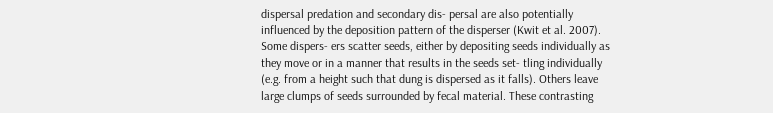dispersal predation and secondary dis- persal are also potentially influenced by the deposition pattern of the disperser (Kwit et al. 2007). Some dispers- ers scatter seeds, either by depositing seeds individually as they move or in a manner that results in the seeds set- tling individually (e.g. from a height such that dung is dispersed as it falls). Others leave large clumps of seeds surrounded by fecal material. These contrasting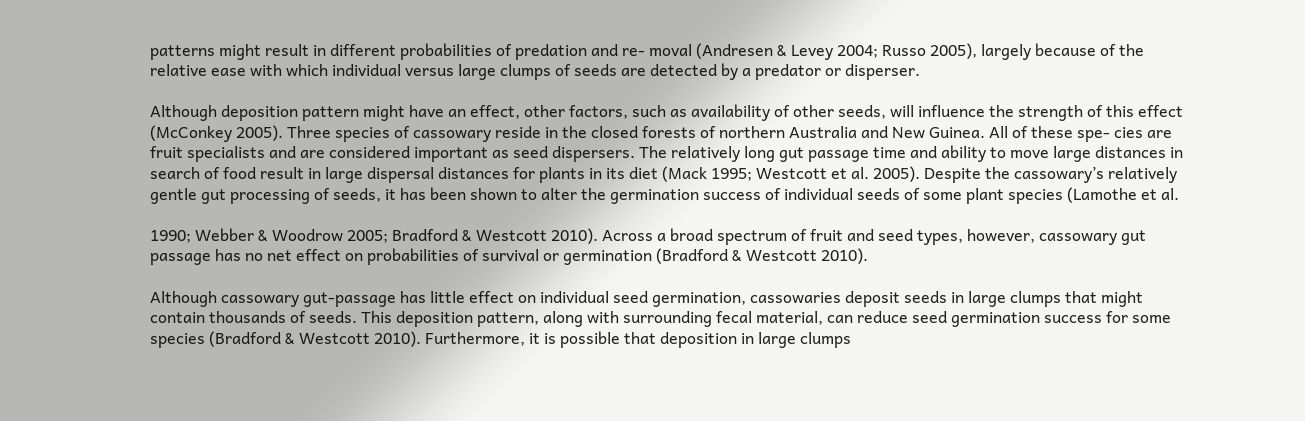patterns might result in different probabilities of predation and re- moval (Andresen & Levey 2004; Russo 2005), largely because of the relative ease with which individual versus large clumps of seeds are detected by a predator or disperser.

Although deposition pattern might have an effect, other factors, such as availability of other seeds, will influence the strength of this effect (McConkey 2005). Three species of cassowary reside in the closed forests of northern Australia and New Guinea. All of these spe- cies are fruit specialists and are considered important as seed dispersers. The relatively long gut passage time and ability to move large distances in search of food result in large dispersal distances for plants in its diet (Mack 1995; Westcott et al. 2005). Despite the cassowary’s relatively gentle gut processing of seeds, it has been shown to alter the germination success of individual seeds of some plant species (Lamothe et al.

1990; Webber & Woodrow 2005; Bradford & Westcott 2010). Across a broad spectrum of fruit and seed types, however, cassowary gut passage has no net effect on probabilities of survival or germination (Bradford & Westcott 2010).

Although cassowary gut-passage has little effect on individual seed germination, cassowaries deposit seeds in large clumps that might contain thousands of seeds. This deposition pattern, along with surrounding fecal material, can reduce seed germination success for some species (Bradford & Westcott 2010). Furthermore, it is possible that deposition in large clumps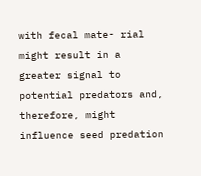with fecal mate- rial might result in a greater signal to potential predators and, therefore, might influence seed predation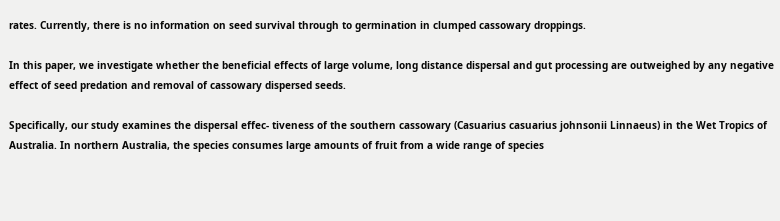rates. Currently, there is no information on seed survival through to germination in clumped cassowary droppings.

In this paper, we investigate whether the beneficial effects of large volume, long distance dispersal and gut processing are outweighed by any negative effect of seed predation and removal of cassowary dispersed seeds.

Specifically, our study examines the dispersal effec- tiveness of the southern cassowary (Casuarius casuarius johnsonii Linnaeus) in the Wet Tropics of Australia. In northern Australia, the species consumes large amounts of fruit from a wide range of species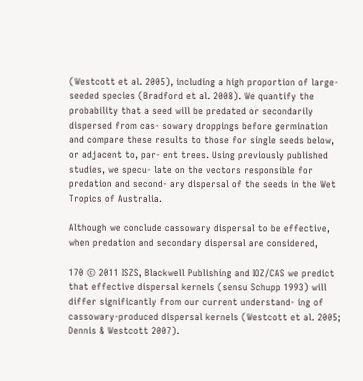(Westcott et al. 2005), including a high proportion of large-seeded species (Bradford et al. 2008). We quantify the probability that a seed will be predated or secondarily dispersed from cas- sowary droppings before germination and compare these results to those for single seeds below, or adjacent to, par- ent trees. Using previously published studies, we specu- late on the vectors responsible for predation and second- ary dispersal of the seeds in the Wet Tropics of Australia.

Although we conclude cassowary dispersal to be effective, when predation and secondary dispersal are considered,

170 © 2011 ISZS, Blackwell Publishing and IOZ/CAS we predict that effective dispersal kernels (sensu Schupp 1993) will differ significantly from our current understand- ing of cassowary-produced dispersal kernels (Westcott et al. 2005; Dennis & Westcott 2007).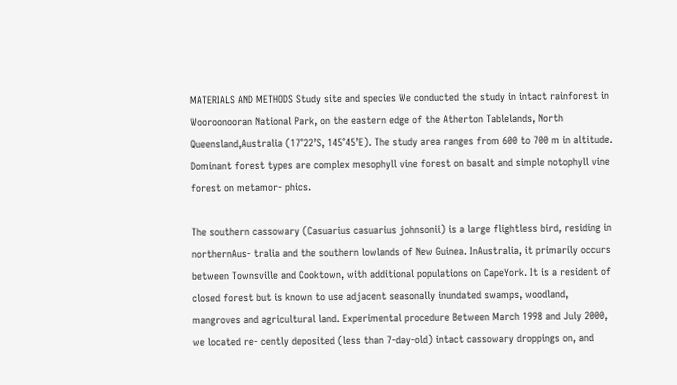MATERIALS AND METHODS Study site and species We conducted the study in intact rainforest in Wooroonooran National Park, on the eastern edge of the Atherton Tablelands, North Queensland,Australia (17°22’S, 145°45’E). The study area ranges from 600 to 700 m in altitude. Dominant forest types are complex mesophyll vine forest on basalt and simple notophyll vine forest on metamor- phics.

The southern cassowary (Casuarius casuarius johnsonii) is a large flightless bird, residing in northernAus- tralia and the southern lowlands of New Guinea. InAustralia, it primarily occurs between Townsville and Cooktown, with additional populations on CapeYork. It is a resident of closed forest but is known to use adjacent seasonally inundated swamps, woodland, mangroves and agricultural land. Experimental procedure Between March 1998 and July 2000, we located re- cently deposited (less than 7-day-old) intact cassowary droppings on, and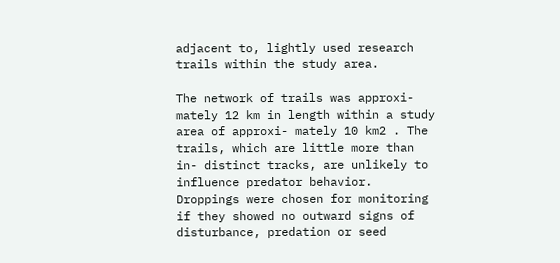adjacent to, lightly used research trails within the study area.

The network of trails was approxi- mately 12 km in length within a study area of approxi- mately 10 km2 . The trails, which are little more than in- distinct tracks, are unlikely to influence predator behavior. Droppings were chosen for monitoring if they showed no outward signs of disturbance, predation or seed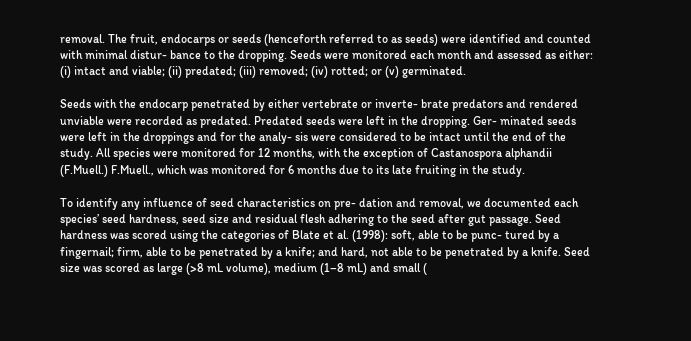removal. The fruit, endocarps or seeds (henceforth referred to as seeds) were identified and counted with minimal distur- bance to the dropping. Seeds were monitored each month and assessed as either: (i) intact and viable; (ii) predated; (iii) removed; (iv) rotted; or (v) germinated.

Seeds with the endocarp penetrated by either vertebrate or inverte- brate predators and rendered unviable were recorded as predated. Predated seeds were left in the dropping. Ger- minated seeds were left in the droppings and for the analy- sis were considered to be intact until the end of the study. All species were monitored for 12 months, with the exception of Castanospora alphandii (F.Muell.) F.Muell., which was monitored for 6 months due to its late fruiting in the study.

To identify any influence of seed characteristics on pre- dation and removal, we documented each species’ seed hardness, seed size and residual flesh adhering to the seed after gut passage. Seed hardness was scored using the categories of Blate et al. (1998): soft, able to be punc- tured by a fingernail; firm, able to be penetrated by a knife; and hard, not able to be penetrated by a knife. Seed size was scored as large (>8 mL volume), medium (1–8 mL) and small (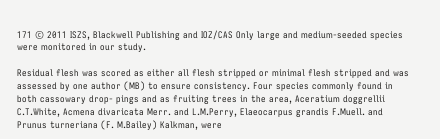171 © 2011 ISZS, Blackwell Publishing and IOZ/CAS Only large and medium-seeded species were monitored in our study.

Residual flesh was scored as either all flesh stripped or minimal flesh stripped and was assessed by one author (MB) to ensure consistency. Four species commonly found in both cassowary drop- pings and as fruiting trees in the area, Aceratium doggrellii C.T.White, Acmena divaricata Merr. and L.M.Perry, Elaeocarpus grandis F.Muell. and Prunus turneriana (F. M.Bailey) Kalkman, were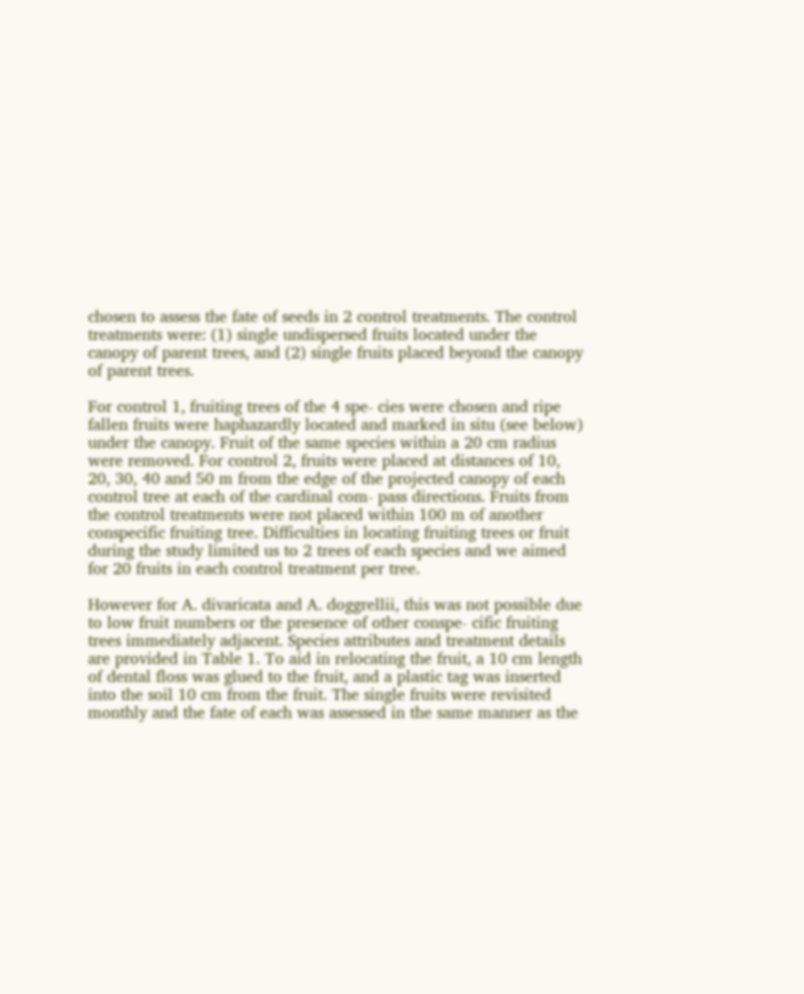chosen to assess the fate of seeds in 2 control treatments. The control treatments were: (1) single undispersed fruits located under the canopy of parent trees, and (2) single fruits placed beyond the canopy of parent trees.

For control 1, fruiting trees of the 4 spe- cies were chosen and ripe fallen fruits were haphazardly located and marked in situ (see below) under the canopy. Fruit of the same species within a 20 cm radius were removed. For control 2, fruits were placed at distances of 10, 20, 30, 40 and 50 m from the edge of the projected canopy of each control tree at each of the cardinal com- pass directions. Fruits from the control treatments were not placed within 100 m of another conspecific fruiting tree. Difficulties in locating fruiting trees or fruit during the study limited us to 2 trees of each species and we aimed for 20 fruits in each control treatment per tree.

However for A. divaricata and A. doggrellii, this was not possible due to low fruit numbers or the presence of other conspe- cific fruiting trees immediately adjacent. Species attributes and treatment details are provided in Table 1. To aid in relocating the fruit, a 10 cm length of dental floss was glued to the fruit, and a plastic tag was inserted into the soil 10 cm from the fruit. The single fruits were revisited monthly and the fate of each was assessed in the same manner as the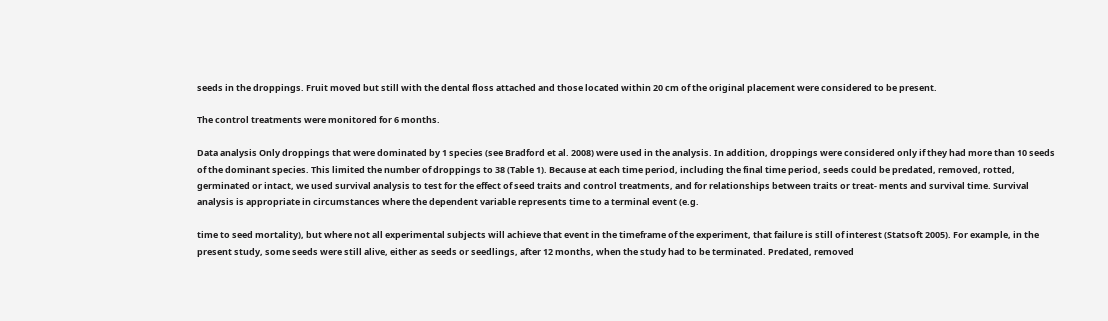seeds in the droppings. Fruit moved but still with the dental floss attached and those located within 20 cm of the original placement were considered to be present.

The control treatments were monitored for 6 months.

Data analysis Only droppings that were dominated by 1 species (see Bradford et al. 2008) were used in the analysis. In addition, droppings were considered only if they had more than 10 seeds of the dominant species. This limited the number of droppings to 38 (Table 1). Because at each time period, including the final time period, seeds could be predated, removed, rotted, germinated or intact, we used survival analysis to test for the effect of seed traits and control treatments, and for relationships between traits or treat- ments and survival time. Survival analysis is appropriate in circumstances where the dependent variable represents time to a terminal event (e.g.

time to seed mortality), but where not all experimental subjects will achieve that event in the timeframe of the experiment, that failure is still of interest (Statsoft 2005). For example, in the present study, some seeds were still alive, either as seeds or seedlings, after 12 months, when the study had to be terminated. Predated, removed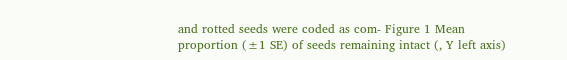and rotted seeds were coded as com- Figure 1 Mean proportion (±1 SE) of seeds remaining intact (, Y left axis)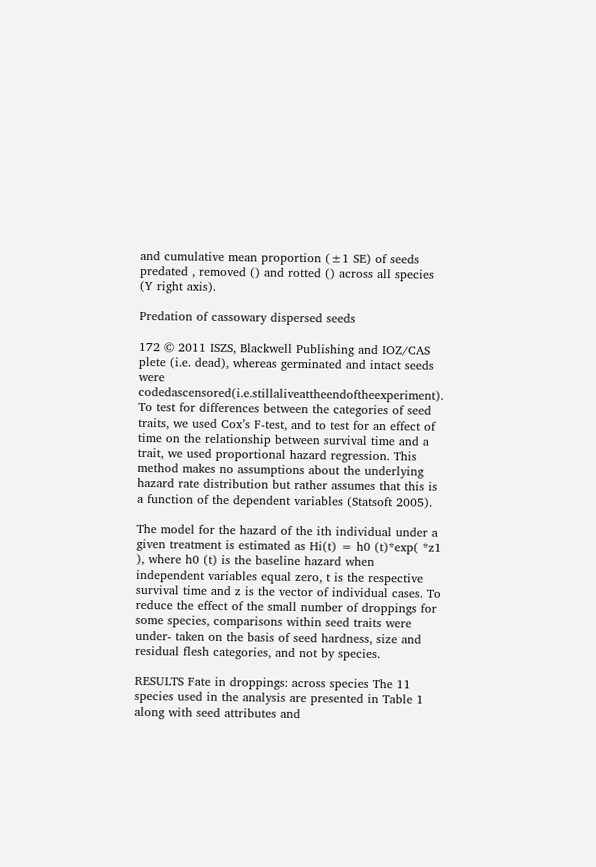and cumulative mean proportion (±1 SE) of seeds predated , removed () and rotted () across all species (Y right axis).

Predation of cassowary dispersed seeds

172 © 2011 ISZS, Blackwell Publishing and IOZ/CAS plete (i.e. dead), whereas germinated and intact seeds were codedascensored(i.e.stillaliveattheendoftheexperiment). To test for differences between the categories of seed traits, we used Cox’s F-test, and to test for an effect of time on the relationship between survival time and a trait, we used proportional hazard regression. This method makes no assumptions about the underlying hazard rate distribution but rather assumes that this is a function of the dependent variables (Statsoft 2005).

The model for the hazard of the ith individual under a given treatment is estimated as Hi(t) = h0 (t)*exp( *z1 ), where h0 (t) is the baseline hazard when independent variables equal zero, t is the respective survival time and z is the vector of individual cases. To reduce the effect of the small number of droppings for some species, comparisons within seed traits were under- taken on the basis of seed hardness, size and residual flesh categories, and not by species.

RESULTS Fate in droppings: across species The 11 species used in the analysis are presented in Table 1 along with seed attributes and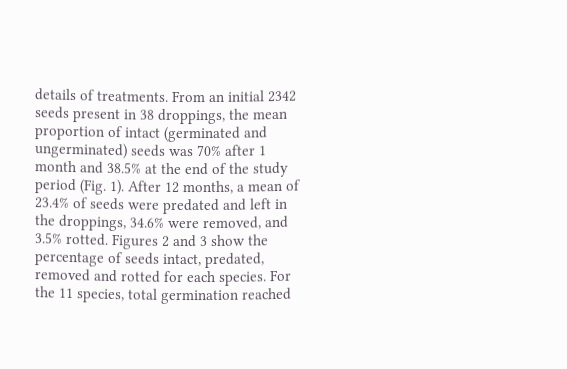details of treatments. From an initial 2342 seeds present in 38 droppings, the mean proportion of intact (germinated and ungerminated) seeds was 70% after 1 month and 38.5% at the end of the study period (Fig. 1). After 12 months, a mean of 23.4% of seeds were predated and left in the droppings, 34.6% were removed, and 3.5% rotted. Figures 2 and 3 show the percentage of seeds intact, predated, removed and rotted for each species. For the 11 species, total germination reached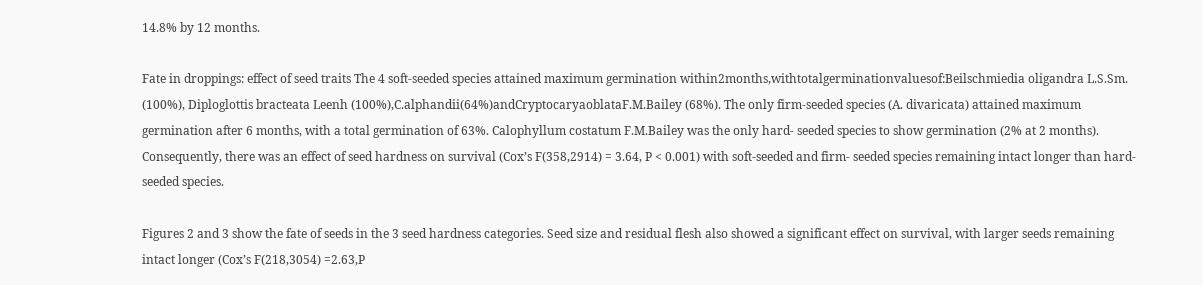14.8% by 12 months.

Fate in droppings: effect of seed traits The 4 soft-seeded species attained maximum germination within2months,withtotalgerminationvaluesof:Beilschmiedia oligandra L.S.Sm. (100%), Diploglottis bracteata Leenh (100%),C.alphandii(64%)andCryptocaryaoblataF.M.Bailey (68%). The only firm-seeded species (A. divaricata) attained maximum germination after 6 months, with a total germination of 63%. Calophyllum costatum F.M.Bailey was the only hard- seeded species to show germination (2% at 2 months). Consequently, there was an effect of seed hardness on survival (Cox’s F(358,2914) = 3.64, P < 0.001) with soft-seeded and firm- seeded species remaining intact longer than hard-seeded species.

Figures 2 and 3 show the fate of seeds in the 3 seed hardness categories. Seed size and residual flesh also showed a significant effect on survival, with larger seeds remaining intact longer (Cox’s F(218,3054) =2.63,P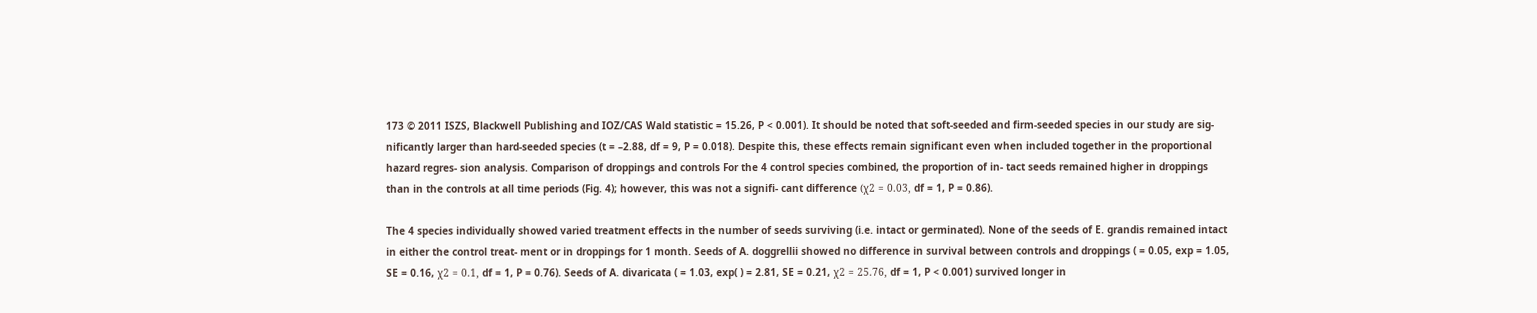173 © 2011 ISZS, Blackwell Publishing and IOZ/CAS Wald statistic = 15.26, P < 0.001). It should be noted that soft-seeded and firm-seeded species in our study are sig- nificantly larger than hard-seeded species (t = –2.88, df = 9, P = 0.018). Despite this, these effects remain significant even when included together in the proportional hazard regres- sion analysis. Comparison of droppings and controls For the 4 control species combined, the proportion of in- tact seeds remained higher in droppings than in the controls at all time periods (Fig. 4); however, this was not a signifi- cant difference (χ2 = 0.03, df = 1, P = 0.86).

The 4 species individually showed varied treatment effects in the number of seeds surviving (i.e. intact or germinated). None of the seeds of E. grandis remained intact in either the control treat- ment or in droppings for 1 month. Seeds of A. doggrellii showed no difference in survival between controls and droppings ( = 0.05, exp = 1.05, SE = 0.16, χ2 = 0.1, df = 1, P = 0.76). Seeds of A. divaricata ( = 1.03, exp( ) = 2.81, SE = 0.21, χ2 = 25.76, df = 1, P < 0.001) survived longer in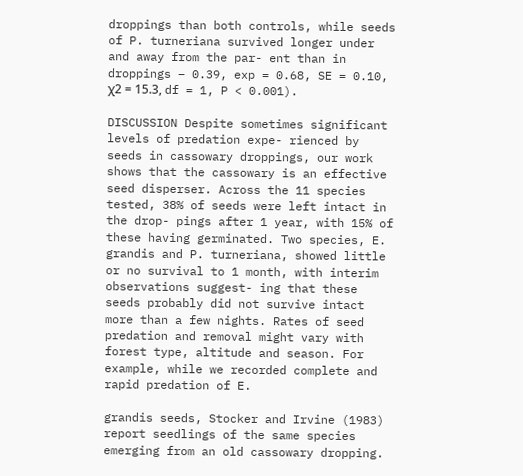droppings than both controls, while seeds of P. turneriana survived longer under and away from the par- ent than in droppings – 0.39, exp = 0.68, SE = 0.10, χ2 = 15.3, df = 1, P < 0.001).

DISCUSSION Despite sometimes significant levels of predation expe- rienced by seeds in cassowary droppings, our work shows that the cassowary is an effective seed disperser. Across the 11 species tested, 38% of seeds were left intact in the drop- pings after 1 year, with 15% of these having germinated. Two species, E. grandis and P. turneriana, showed little or no survival to 1 month, with interim observations suggest- ing that these seeds probably did not survive intact more than a few nights. Rates of seed predation and removal might vary with forest type, altitude and season. For example, while we recorded complete and rapid predation of E.

grandis seeds, Stocker and Irvine (1983) report seedlings of the same species emerging from an old cassowary dropping.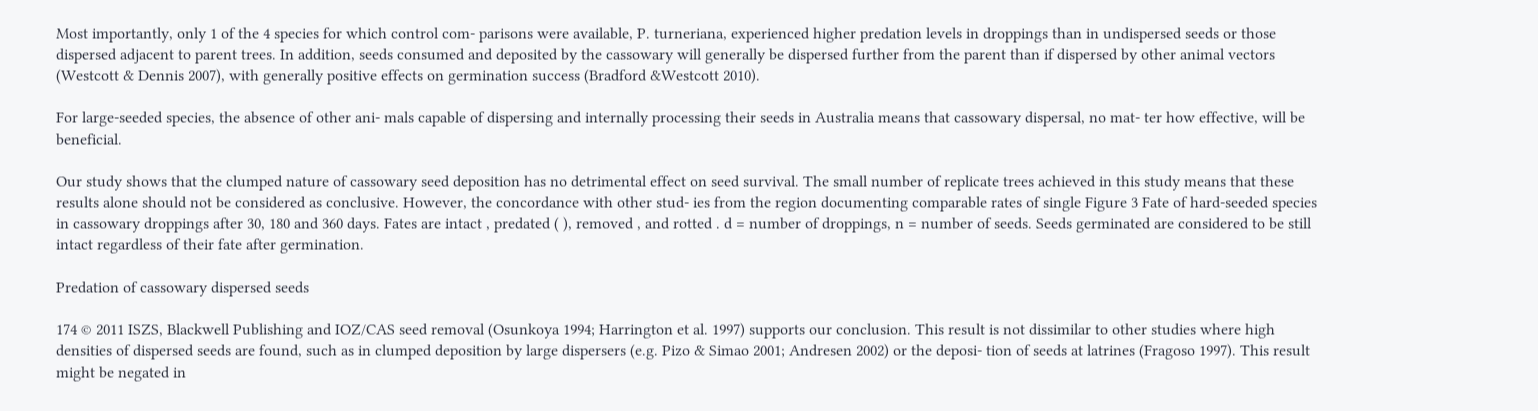Most importantly, only 1 of the 4 species for which control com- parisons were available, P. turneriana, experienced higher predation levels in droppings than in undispersed seeds or those dispersed adjacent to parent trees. In addition, seeds consumed and deposited by the cassowary will generally be dispersed further from the parent than if dispersed by other animal vectors (Westcott & Dennis 2007), with generally positive effects on germination success (Bradford &Westcott 2010).

For large-seeded species, the absence of other ani- mals capable of dispersing and internally processing their seeds in Australia means that cassowary dispersal, no mat- ter how effective, will be beneficial.

Our study shows that the clumped nature of cassowary seed deposition has no detrimental effect on seed survival. The small number of replicate trees achieved in this study means that these results alone should not be considered as conclusive. However, the concordance with other stud- ies from the region documenting comparable rates of single Figure 3 Fate of hard-seeded species in cassowary droppings after 30, 180 and 360 days. Fates are intact , predated ( ), removed , and rotted . d = number of droppings, n = number of seeds. Seeds germinated are considered to be still intact regardless of their fate after germination.

Predation of cassowary dispersed seeds

174 © 2011 ISZS, Blackwell Publishing and IOZ/CAS seed removal (Osunkoya 1994; Harrington et al. 1997) supports our conclusion. This result is not dissimilar to other studies where high densities of dispersed seeds are found, such as in clumped deposition by large dispersers (e.g. Pizo & Simao 2001; Andresen 2002) or the deposi- tion of seeds at latrines (Fragoso 1997). This result might be negated in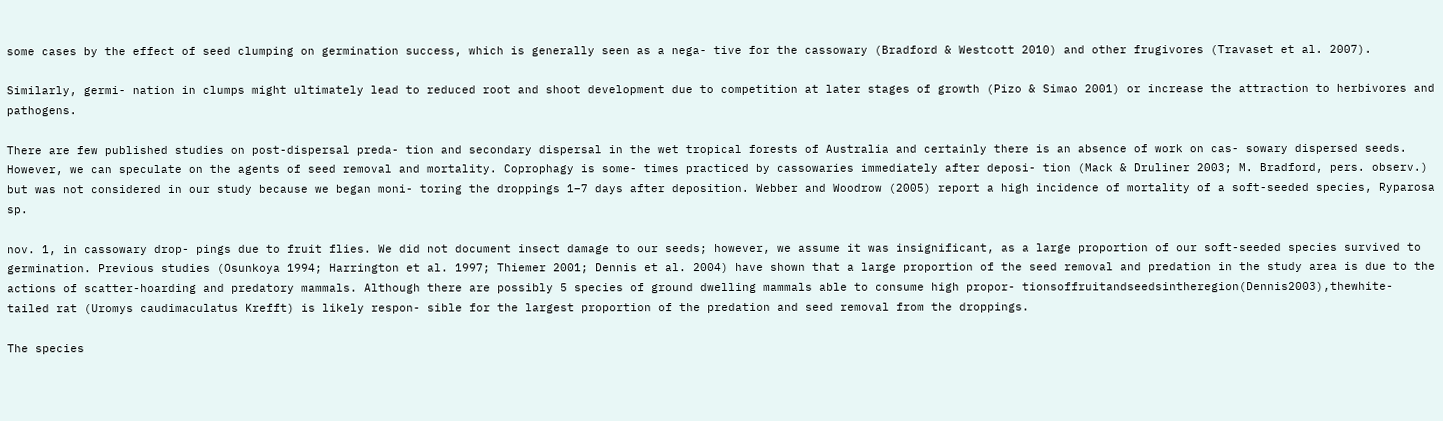some cases by the effect of seed clumping on germination success, which is generally seen as a nega- tive for the cassowary (Bradford & Westcott 2010) and other frugivores (Travaset et al. 2007).

Similarly, germi- nation in clumps might ultimately lead to reduced root and shoot development due to competition at later stages of growth (Pizo & Simao 2001) or increase the attraction to herbivores and pathogens.

There are few published studies on post-dispersal preda- tion and secondary dispersal in the wet tropical forests of Australia and certainly there is an absence of work on cas- sowary dispersed seeds. However, we can speculate on the agents of seed removal and mortality. Coprophagy is some- times practiced by cassowaries immediately after deposi- tion (Mack & Druliner 2003; M. Bradford, pers. observ.) but was not considered in our study because we began moni- toring the droppings 1–7 days after deposition. Webber and Woodrow (2005) report a high incidence of mortality of a soft-seeded species, Ryparosa sp.

nov. 1, in cassowary drop- pings due to fruit flies. We did not document insect damage to our seeds; however, we assume it was insignificant, as a large proportion of our soft-seeded species survived to germination. Previous studies (Osunkoya 1994; Harrington et al. 1997; Thiemer 2001; Dennis et al. 2004) have shown that a large proportion of the seed removal and predation in the study area is due to the actions of scatter-hoarding and predatory mammals. Although there are possibly 5 species of ground dwelling mammals able to consume high propor- tionsoffruitandseedsintheregion(Dennis2003),thewhite- tailed rat (Uromys caudimaculatus Krefft) is likely respon- sible for the largest proportion of the predation and seed removal from the droppings.

The species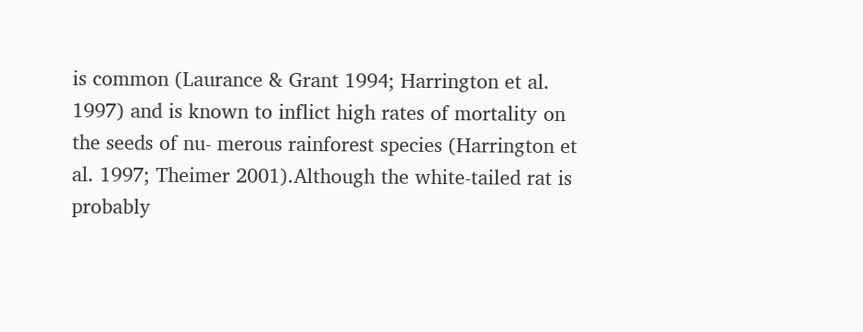is common (Laurance & Grant 1994; Harrington et al. 1997) and is known to inflict high rates of mortality on the seeds of nu- merous rainforest species (Harrington et al. 1997; Theimer 2001).Although the white-tailed rat is probably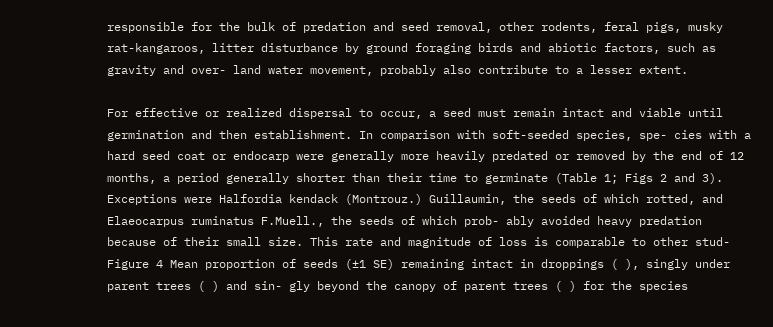responsible for the bulk of predation and seed removal, other rodents, feral pigs, musky rat-kangaroos, litter disturbance by ground foraging birds and abiotic factors, such as gravity and over- land water movement, probably also contribute to a lesser extent.

For effective or realized dispersal to occur, a seed must remain intact and viable until germination and then establishment. In comparison with soft-seeded species, spe- cies with a hard seed coat or endocarp were generally more heavily predated or removed by the end of 12 months, a period generally shorter than their time to germinate (Table 1; Figs 2 and 3). Exceptions were Halfordia kendack (Montrouz.) Guillaumin, the seeds of which rotted, and Elaeocarpus ruminatus F.Muell., the seeds of which prob- ably avoided heavy predation because of their small size. This rate and magnitude of loss is comparable to other stud- Figure 4 Mean proportion of seeds (±1 SE) remaining intact in droppings ( ), singly under parent trees ( ) and sin- gly beyond the canopy of parent trees ( ) for the species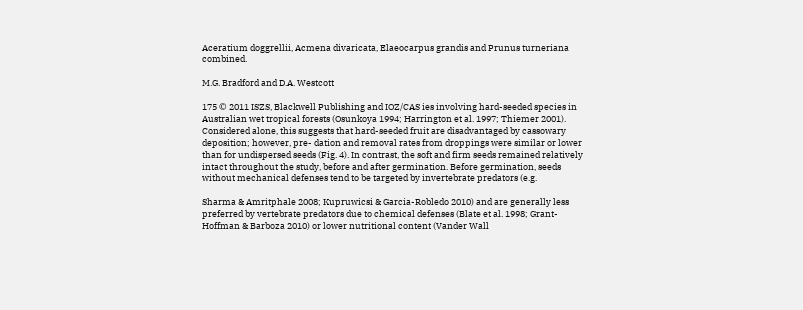Aceratium doggrellii, Acmena divaricata, Elaeocarpus grandis and Prunus turneriana combined.

M.G. Bradford and D.A. Westcott

175 © 2011 ISZS, Blackwell Publishing and IOZ/CAS ies involving hard-seeded species in Australian wet tropical forests (Osunkoya 1994; Harrington et al. 1997; Thiemer 2001). Considered alone, this suggests that hard-seeded fruit are disadvantaged by cassowary deposition; however, pre- dation and removal rates from droppings were similar or lower than for undispersed seeds (Fig. 4). In contrast, the soft and firm seeds remained relatively intact throughout the study, before and after germination. Before germination, seeds without mechanical defenses tend to be targeted by invertebrate predators (e.g.

Sharma & Amritphale 2008; Kupruwicsi & Garcia-Robledo 2010) and are generally less preferred by vertebrate predators due to chemical defenses (Blate et al. 1998; Grant-Hoffman & Barboza 2010) or lower nutritional content (Vander Wall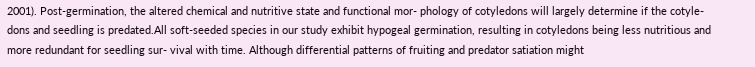2001). Post-germination, the altered chemical and nutritive state and functional mor- phology of cotyledons will largely determine if the cotyle- dons and seedling is predated.All soft-seeded species in our study exhibit hypogeal germination, resulting in cotyledons being less nutritious and more redundant for seedling sur- vival with time. Although differential patterns of fruiting and predator satiation might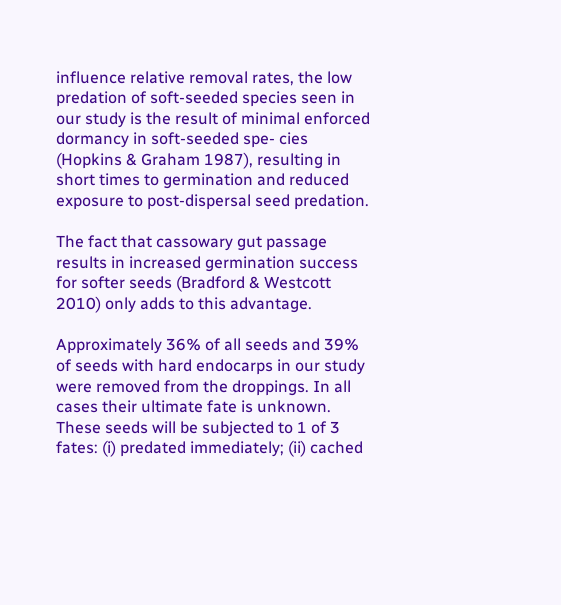influence relative removal rates, the low predation of soft-seeded species seen in our study is the result of minimal enforced dormancy in soft-seeded spe- cies (Hopkins & Graham 1987), resulting in short times to germination and reduced exposure to post-dispersal seed predation.

The fact that cassowary gut passage results in increased germination success for softer seeds (Bradford & Westcott 2010) only adds to this advantage.

Approximately 36% of all seeds and 39% of seeds with hard endocarps in our study were removed from the droppings. In all cases their ultimate fate is unknown. These seeds will be subjected to 1 of 3 fates: (i) predated immediately; (ii) cached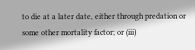to die at a later date, either through predation or some other mortality factor; or (iii)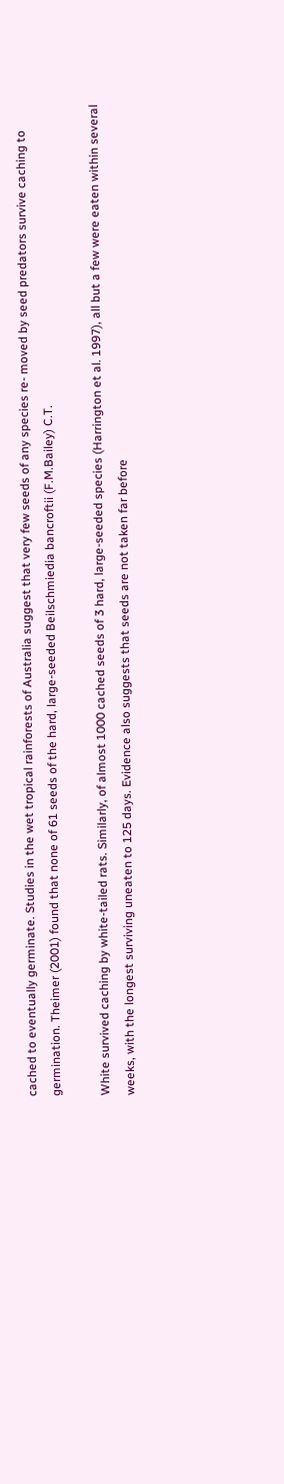cached to eventually germinate. Studies in the wet tropical rainforests of Australia suggest that very few seeds of any species re- moved by seed predators survive caching to germination. Theimer (2001) found that none of 61 seeds of the hard, large-seeded Beilschmiedia bancroftii (F.M.Bailey) C.T.

White survived caching by white-tailed rats. Similarly, of almost 1000 cached seeds of 3 hard, large-seeded species (Harrington et al. 1997), all but a few were eaten within several weeks, with the longest surviving uneaten to 125 days. Evidence also suggests that seeds are not taken far before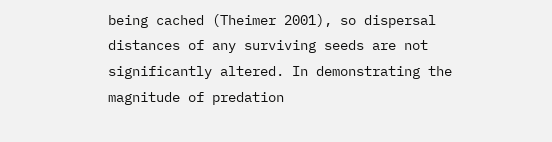being cached (Theimer 2001), so dispersal distances of any surviving seeds are not significantly altered. In demonstrating the magnitude of predation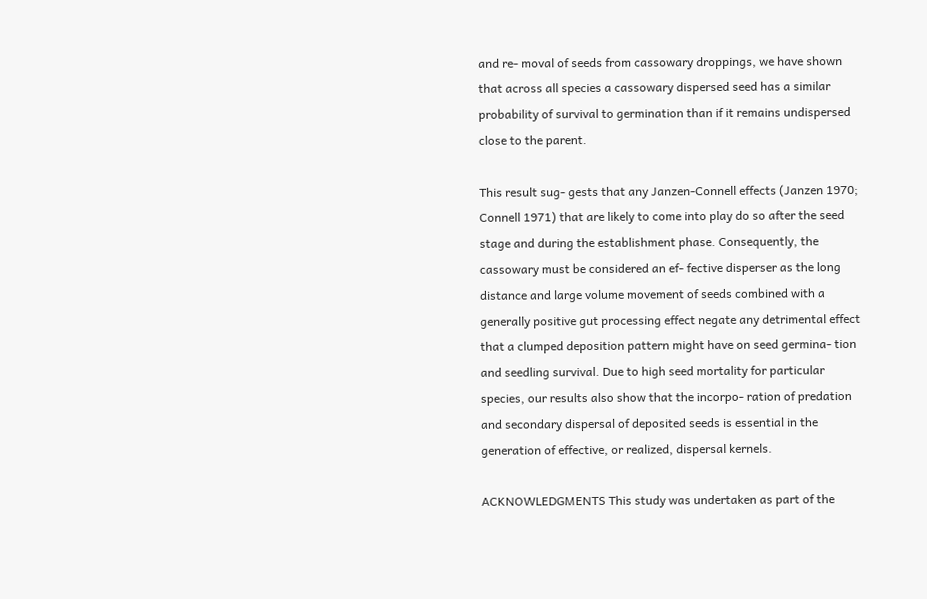and re- moval of seeds from cassowary droppings, we have shown that across all species a cassowary dispersed seed has a similar probability of survival to germination than if it remains undispersed close to the parent.

This result sug- gests that any Janzen-Connell effects (Janzen 1970; Connell 1971) that are likely to come into play do so after the seed stage and during the establishment phase. Consequently, the cassowary must be considered an ef- fective disperser as the long distance and large volume movement of seeds combined with a generally positive gut processing effect negate any detrimental effect that a clumped deposition pattern might have on seed germina- tion and seedling survival. Due to high seed mortality for particular species, our results also show that the incorpo- ration of predation and secondary dispersal of deposited seeds is essential in the generation of effective, or realized, dispersal kernels.

ACKNOWLEDGMENTS This study was undertaken as part of the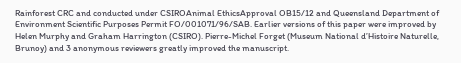Rainforest CRC and conducted under CSIROAnimal EthicsApproval OB15/12 and Queensland Department of Environment Scientific Purposes Permit FO/001071/96/SAB. Earlier versions of this paper were improved by Helen Murphy and Graham Harrington (CSIRO). Pierre-Michel Forget (Museum National d’Histoire Naturelle, Brunoy) and 3 anonymous reviewers greatly improved the manuscript.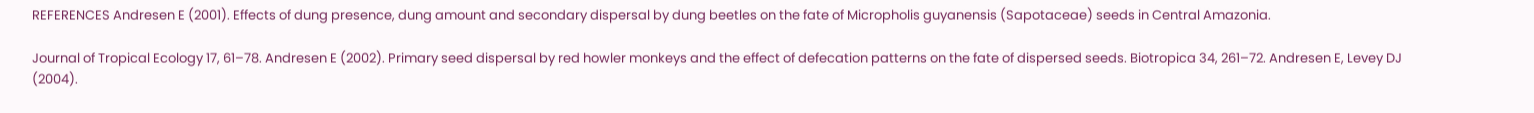REFERENCES Andresen E (2001). Effects of dung presence, dung amount and secondary dispersal by dung beetles on the fate of Micropholis guyanensis (Sapotaceae) seeds in Central Amazonia.

Journal of Tropical Ecology 17, 61–78. Andresen E (2002). Primary seed dispersal by red howler monkeys and the effect of defecation patterns on the fate of dispersed seeds. Biotropica 34, 261–72. Andresen E, Levey DJ (2004).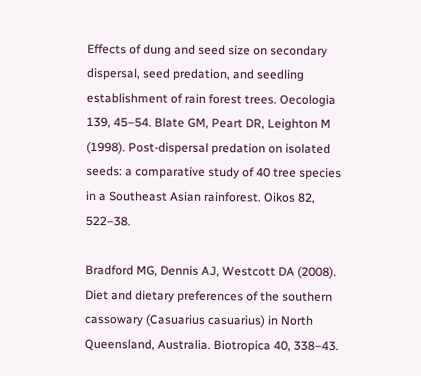Effects of dung and seed size on secondary dispersal, seed predation, and seedling establishment of rain forest trees. Oecologia 139, 45–54. Blate GM, Peart DR, Leighton M (1998). Post-dispersal predation on isolated seeds: a comparative study of 40 tree species in a Southeast Asian rainforest. Oikos 82, 522–38.

Bradford MG, Dennis AJ, Westcott DA (2008). Diet and dietary preferences of the southern cassowary (Casuarius casuarius) in North Queensland, Australia. Biotropica 40, 338–43.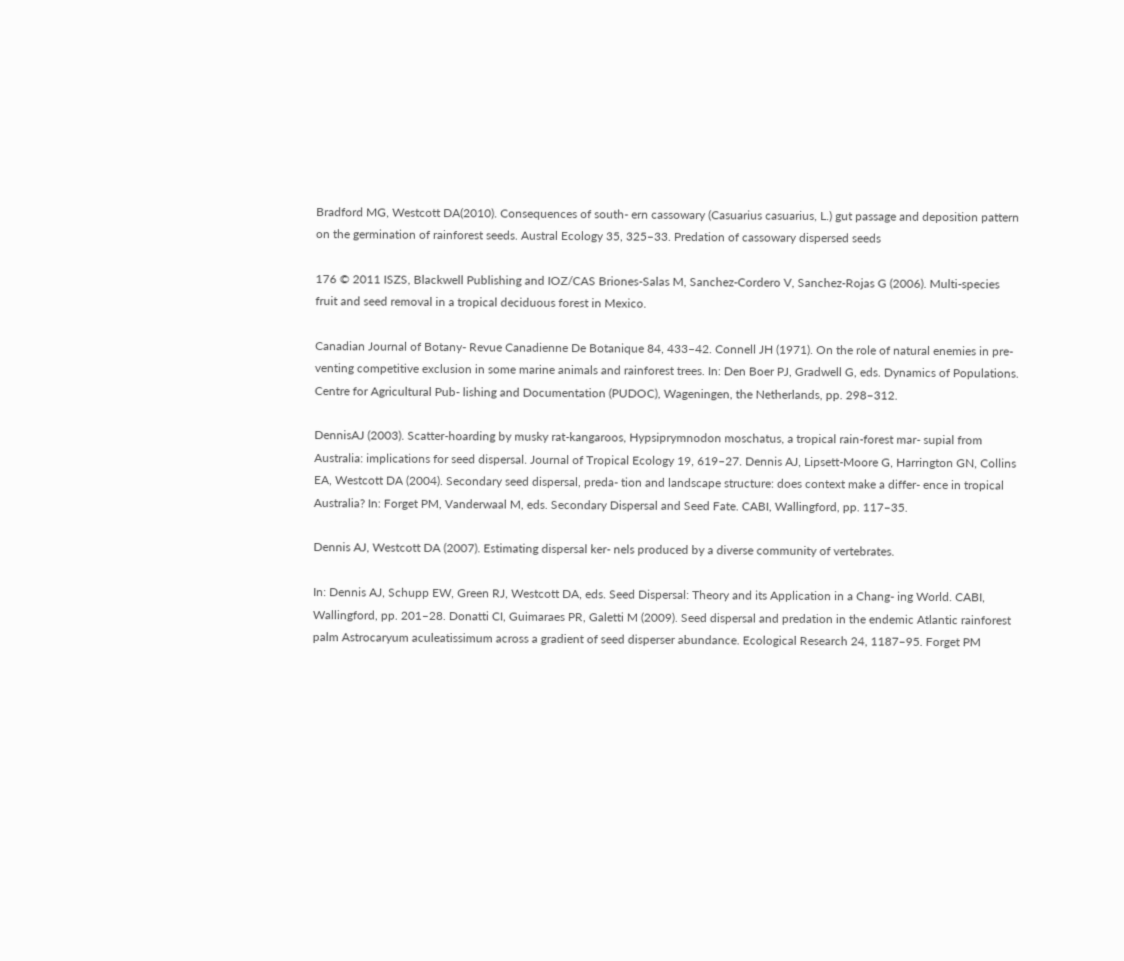Bradford MG, Westcott DA(2010). Consequences of south- ern cassowary (Casuarius casuarius, L.) gut passage and deposition pattern on the germination of rainforest seeds. Austral Ecology 35, 325–33. Predation of cassowary dispersed seeds

176 © 2011 ISZS, Blackwell Publishing and IOZ/CAS Briones-Salas M, Sanchez-Cordero V, Sanchez-Rojas G (2006). Multi-species fruit and seed removal in a tropical deciduous forest in Mexico.

Canadian Journal of Botany- Revue Canadienne De Botanique 84, 433–42. Connell JH (1971). On the role of natural enemies in pre- venting competitive exclusion in some marine animals and rainforest trees. In: Den Boer PJ, Gradwell G, eds. Dynamics of Populations. Centre for Agricultural Pub- lishing and Documentation (PUDOC), Wageningen, the Netherlands, pp. 298–312.

DennisAJ (2003). Scatter-hoarding by musky rat-kangaroos, Hypsiprymnodon moschatus, a tropical rain-forest mar- supial from Australia: implications for seed dispersal. Journal of Tropical Ecology 19, 619–27. Dennis AJ, Lipsett-Moore G, Harrington GN, Collins EA, Westcott DA (2004). Secondary seed dispersal, preda- tion and landscape structure: does context make a differ- ence in tropical Australia? In: Forget PM, Vanderwaal M, eds. Secondary Dispersal and Seed Fate. CABI, Wallingford, pp. 117–35.

Dennis AJ, Westcott DA (2007). Estimating dispersal ker- nels produced by a diverse community of vertebrates.

In: Dennis AJ, Schupp EW, Green RJ, Westcott DA, eds. Seed Dispersal: Theory and its Application in a Chang- ing World. CABI, Wallingford, pp. 201–28. Donatti CI, Guimaraes PR, Galetti M (2009). Seed dispersal and predation in the endemic Atlantic rainforest palm Astrocaryum aculeatissimum across a gradient of seed disperser abundance. Ecological Research 24, 1187–95. Forget PM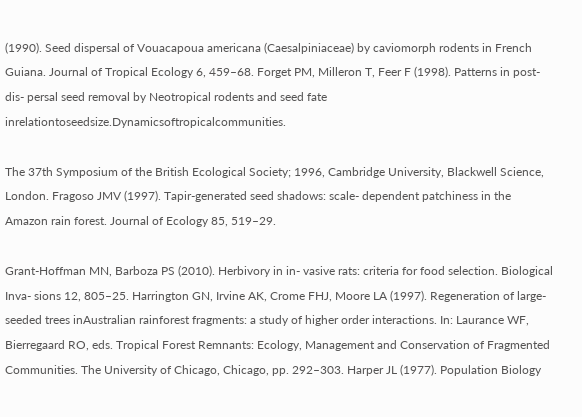(1990). Seed dispersal of Vouacapoua americana (Caesalpiniaceae) by caviomorph rodents in French Guiana. Journal of Tropical Ecology 6, 459–68. Forget PM, Milleron T, Feer F (1998). Patterns in post-dis- persal seed removal by Neotropical rodents and seed fate inrelationtoseedsize.Dynamicsoftropicalcommunities.

The 37th Symposium of the British Ecological Society; 1996, Cambridge University, Blackwell Science, London. Fragoso JMV (1997). Tapir-generated seed shadows: scale- dependent patchiness in the Amazon rain forest. Journal of Ecology 85, 519–29.

Grant-Hoffman MN, Barboza PS (2010). Herbivory in in- vasive rats: criteria for food selection. Biological Inva- sions 12, 805–25. Harrington GN, Irvine AK, Crome FHJ, Moore LA (1997). Regeneration of large-seeded trees inAustralian rainforest fragments: a study of higher order interactions. In: Laurance WF, Bierregaard RO, eds. Tropical Forest Remnants: Ecology, Management and Conservation of Fragmented Communities. The University of Chicago, Chicago, pp. 292–303. Harper JL (1977). Population Biology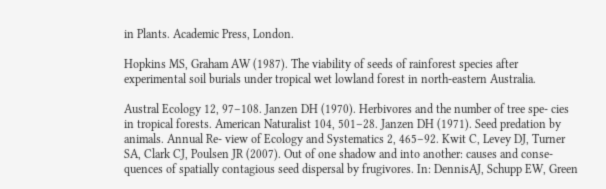in Plants. Academic Press, London.

Hopkins MS, Graham AW (1987). The viability of seeds of rainforest species after experimental soil burials under tropical wet lowland forest in north-eastern Australia.

Austral Ecology 12, 97–108. Janzen DH (1970). Herbivores and the number of tree spe- cies in tropical forests. American Naturalist 104, 501–28. Janzen DH (1971). Seed predation by animals. Annual Re- view of Ecology and Systematics 2, 465–92. Kwit C, Levey DJ, Turner SA, Clark CJ, Poulsen JR (2007). Out of one shadow and into another: causes and conse- quences of spatially contagious seed dispersal by frugivores. In: DennisAJ, Schupp EW, Green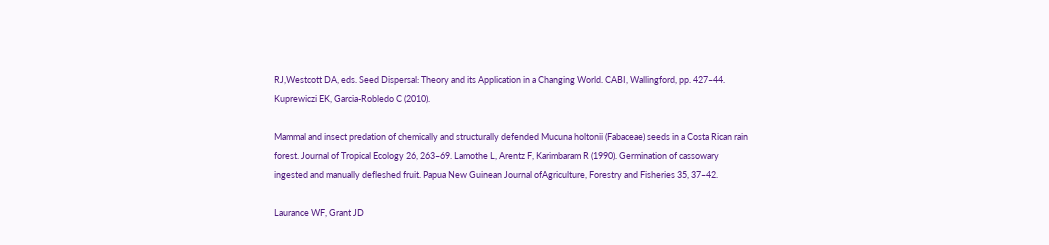RJ,Westcott DA, eds. Seed Dispersal: Theory and its Application in a Changing World. CABI, Wallingford, pp. 427–44. Kuprewiczi EK, Garcia-Robledo C (2010).

Mammal and insect predation of chemically and structurally defended Mucuna holtonii (Fabaceae) seeds in a Costa Rican rain forest. Journal of Tropical Ecology 26, 263–69. Lamothe L, Arentz F, Karimbaram R (1990). Germination of cassowary ingested and manually defleshed fruit. Papua New Guinean Journal ofAgriculture, Forestry and Fisheries 35, 37–42.

Laurance WF, Grant JD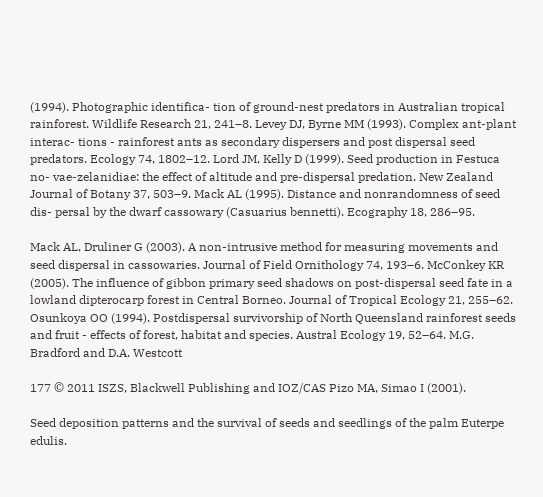(1994). Photographic identifica- tion of ground-nest predators in Australian tropical rainforest. Wildlife Research 21, 241–8. Levey DJ, Byrne MM (1993). Complex ant-plant interac- tions - rainforest ants as secondary dispersers and post dispersal seed predators. Ecology 74, 1802–12. Lord JM, Kelly D (1999). Seed production in Festuca no- vae-zelanidiae: the effect of altitude and pre-dispersal predation. New Zealand Journal of Botany 37, 503–9. Mack AL (1995). Distance and nonrandomness of seed dis- persal by the dwarf cassowary (Casuarius bennetti). Ecography 18, 286–95.

Mack AL, Druliner G (2003). A non-intrusive method for measuring movements and seed dispersal in cassowaries. Journal of Field Ornithology 74, 193–6. McConkey KR (2005). The influence of gibbon primary seed shadows on post-dispersal seed fate in a lowland dipterocarp forest in Central Borneo. Journal of Tropical Ecology 21, 255–62. Osunkoya OO (1994). Postdispersal survivorship of North Queensland rainforest seeds and fruit - effects of forest, habitat and species. Austral Ecology 19, 52–64. M.G. Bradford and D.A. Westcott

177 © 2011 ISZS, Blackwell Publishing and IOZ/CAS Pizo MA, Simao I (2001).

Seed deposition patterns and the survival of seeds and seedlings of the palm Euterpe edulis.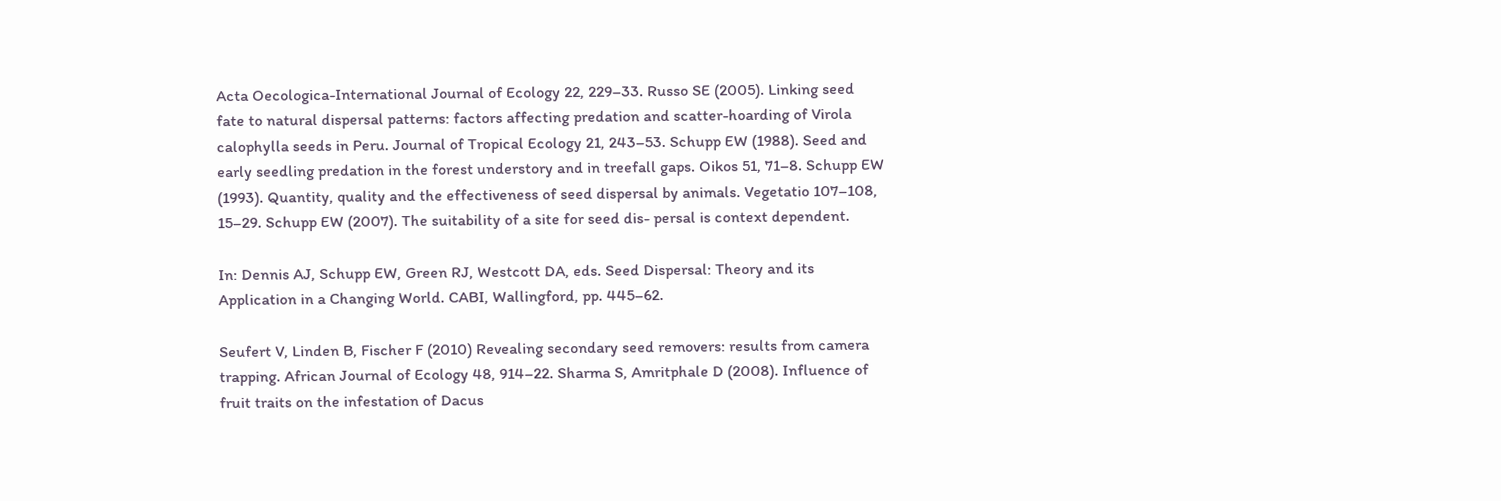Acta Oecologica-International Journal of Ecology 22, 229–33. Russo SE (2005). Linking seed fate to natural dispersal patterns: factors affecting predation and scatter-hoarding of Virola calophylla seeds in Peru. Journal of Tropical Ecology 21, 243–53. Schupp EW (1988). Seed and early seedling predation in the forest understory and in treefall gaps. Oikos 51, 71–8. Schupp EW (1993). Quantity, quality and the effectiveness of seed dispersal by animals. Vegetatio 107–108, 15–29. Schupp EW (2007). The suitability of a site for seed dis- persal is context dependent.

In: Dennis AJ, Schupp EW, Green RJ, Westcott DA, eds. Seed Dispersal: Theory and its Application in a Changing World. CABI, Wallingford, pp. 445–62.

Seufert V, Linden B, Fischer F (2010) Revealing secondary seed removers: results from camera trapping. African Journal of Ecology 48, 914–22. Sharma S, Amritphale D (2008). Influence of fruit traits on the infestation of Dacus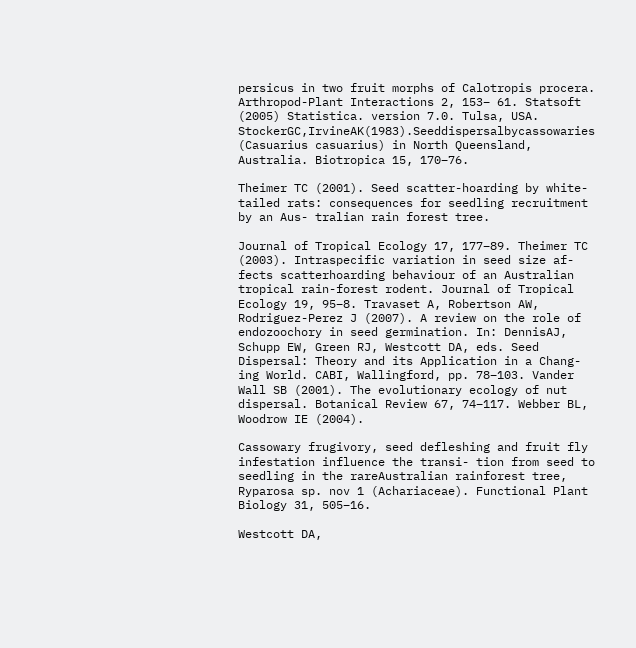persicus in two fruit morphs of Calotropis procera. Arthropod-Plant Interactions 2, 153– 61. Statsoft (2005) Statistica. version 7.0. Tulsa, USA. StockerGC,IrvineAK(1983).Seeddispersalbycassowaries (Casuarius casuarius) in North Queensland, Australia. Biotropica 15, 170–76.

Theimer TC (2001). Seed scatter-hoarding by white-tailed rats: consequences for seedling recruitment by an Aus- tralian rain forest tree.

Journal of Tropical Ecology 17, 177–89. Theimer TC (2003). Intraspecific variation in seed size af- fects scatterhoarding behaviour of an Australian tropical rain-forest rodent. Journal of Tropical Ecology 19, 95–8. Travaset A, Robertson AW, Rodriguez-Perez J (2007). A review on the role of endozoochory in seed germination. In: DennisAJ, Schupp EW, Green RJ, Westcott DA, eds. Seed Dispersal: Theory and its Application in a Chang- ing World. CABI, Wallingford, pp. 78–103. Vander Wall SB (2001). The evolutionary ecology of nut dispersal. Botanical Review 67, 74–117. Webber BL, Woodrow IE (2004).

Cassowary frugivory, seed defleshing and fruit fly infestation influence the transi- tion from seed to seedling in the rareAustralian rainforest tree, Ryparosa sp. nov 1 (Achariaceae). Functional Plant Biology 31, 505–16.

Westcott DA,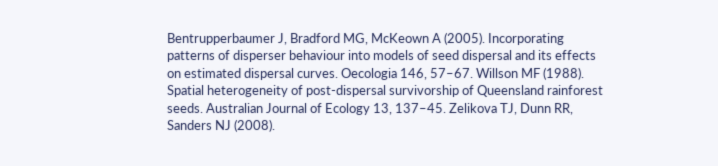Bentrupperbaumer J, Bradford MG, McKeown A (2005). Incorporating patterns of disperser behaviour into models of seed dispersal and its effects on estimated dispersal curves. Oecologia 146, 57–67. Willson MF (1988). Spatial heterogeneity of post-dispersal survivorship of Queensland rainforest seeds. Australian Journal of Ecology 13, 137–45. Zelikova TJ, Dunn RR, Sanders NJ (2008).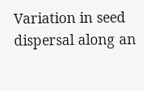Variation in seed dispersal along an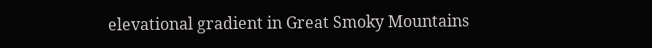elevational gradient in Great Smoky Mountains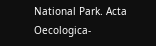National Park. Acta Oecologica-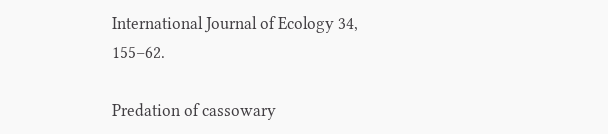International Journal of Ecology 34, 155–62.

Predation of cassowary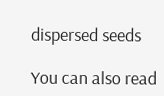dispersed seeds

You can also read